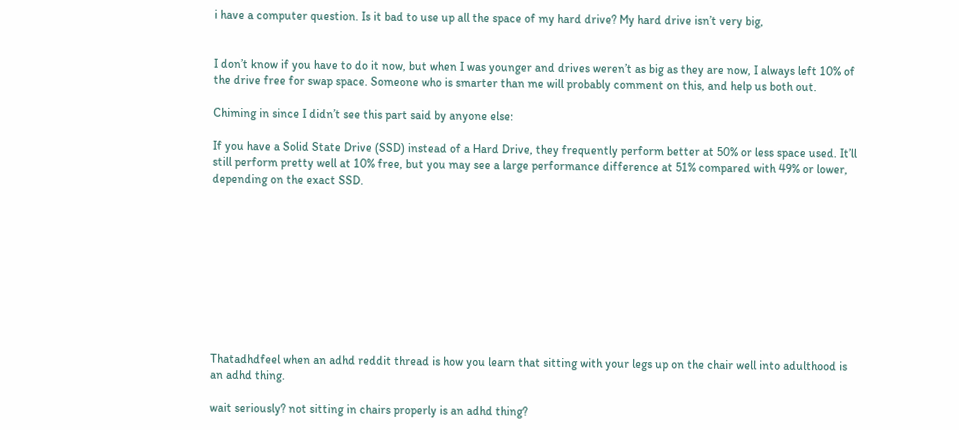i have a computer question. Is it bad to use up all the space of my hard drive? My hard drive isn’t very big,


I don’t know if you have to do it now, but when I was younger and drives weren’t as big as they are now, I always left 10% of the drive free for swap space. Someone who is smarter than me will probably comment on this, and help us both out.

Chiming in since I didn’t see this part said by anyone else:

If you have a Solid State Drive (SSD) instead of a Hard Drive, they frequently perform better at 50% or less space used. It’ll still perform pretty well at 10% free, but you may see a large performance difference at 51% compared with 49% or lower, depending on the exact SSD.










Thatadhdfeel when an adhd reddit thread is how you learn that sitting with your legs up on the chair well into adulthood is an adhd thing.

wait seriously? not sitting in chairs properly is an adhd thing?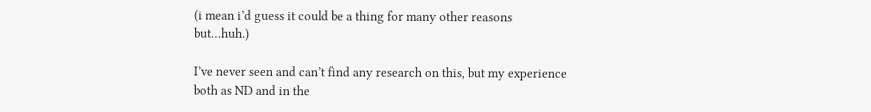(i mean i’d guess it could be a thing for many other reasons but…huh.)

I’ve never seen and can’t find any research on this, but my experience both as ND and in the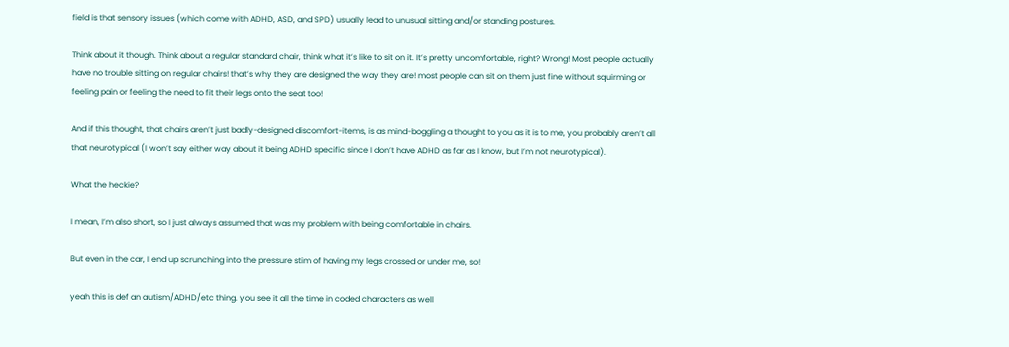field is that sensory issues (which come with ADHD, ASD, and SPD) usually lead to unusual sitting and/or standing postures.

Think about it though. Think about a regular standard chair, think what it’s like to sit on it. It’s pretty uncomfortable, right? Wrong! Most people actually have no trouble sitting on regular chairs! that’s why they are designed the way they are! most people can sit on them just fine without squirming or feeling pain or feeling the need to fit their legs onto the seat too!

And if this thought, that chairs aren’t just badly-designed discomfort-items, is as mind-boggling a thought to you as it is to me, you probably aren’t all that neurotypical (I won’t say either way about it being ADHD specific since I don’t have ADHD as far as I know, but I’m not neurotypical).

What the heckie?

I mean, I’m also short, so I just always assumed that was my problem with being comfortable in chairs.

But even in the car, I end up scrunching into the pressure stim of having my legs crossed or under me, so!

yeah this is def an autism/ADHD/etc thing. you see it all the time in coded characters as well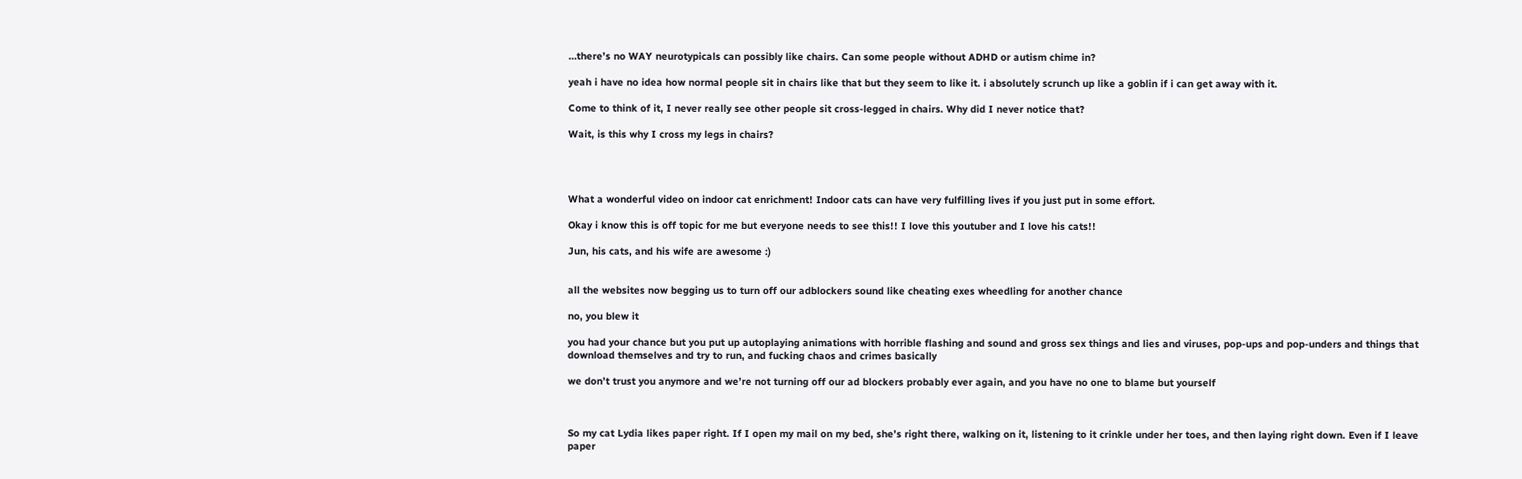…there’s no WAY neurotypicals can possibly like chairs. Can some people without ADHD or autism chime in?

yeah i have no idea how normal people sit in chairs like that but they seem to like it. i absolutely scrunch up like a goblin if i can get away with it.

Come to think of it, I never really see other people sit cross-legged in chairs. Why did I never notice that?

Wait, is this why I cross my legs in chairs?




What a wonderful video on indoor cat enrichment! Indoor cats can have very fulfilling lives if you just put in some effort.

Okay i know this is off topic for me but everyone needs to see this!! I love this youtuber and I love his cats!!

Jun, his cats, and his wife are awesome :)


all the websites now begging us to turn off our adblockers sound like cheating exes wheedling for another chance

no, you blew it

you had your chance but you put up autoplaying animations with horrible flashing and sound and gross sex things and lies and viruses, pop-ups and pop-unders and things that download themselves and try to run, and fucking chaos and crimes basically

we don’t trust you anymore and we’re not turning off our ad blockers probably ever again, and you have no one to blame but yourself



So my cat Lydia likes paper right. If I open my mail on my bed, she’s right there, walking on it, listening to it crinkle under her toes, and then laying right down. Even if I leave paper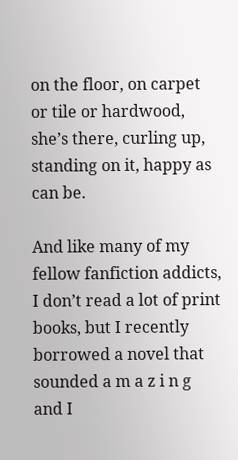on the floor, on carpet or tile or hardwood, she’s there, curling up, standing on it, happy as can be.

And like many of my fellow fanfiction addicts, I don’t read a lot of print books, but I recently borrowed a novel that sounded a m a z i n g and I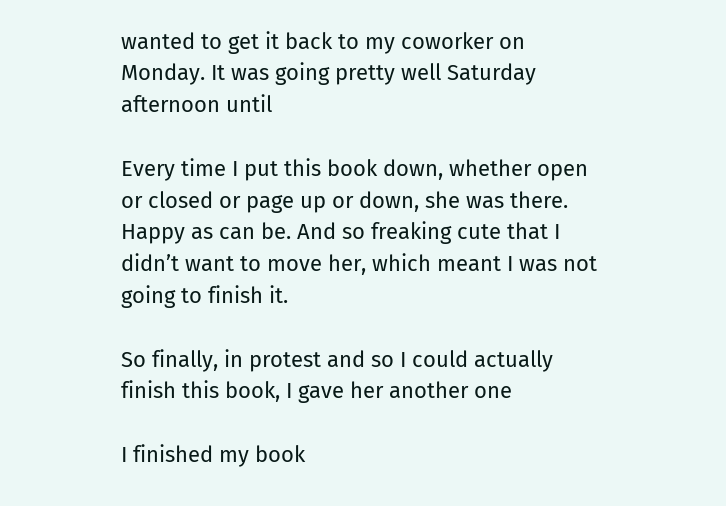wanted to get it back to my coworker on Monday. It was going pretty well Saturday afternoon until

Every time I put this book down, whether open or closed or page up or down, she was there. Happy as can be. And so freaking cute that I didn’t want to move her, which meant I was not going to finish it.

So finally, in protest and so I could actually finish this book, I gave her another one

I finished my book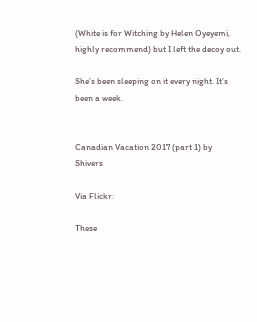(White is for Witching by Helen Oyeyemi, highly recommend) but I left the decoy out.

She’s been sleeping on it every night. It’s been a week.


Canadian Vacation 2017 (part 1) by Shivers

Via Flickr:

These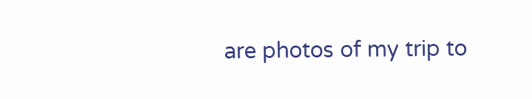are photos of my trip to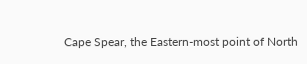Cape Spear, the Eastern-most point of North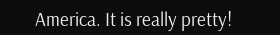America. It is really pretty!